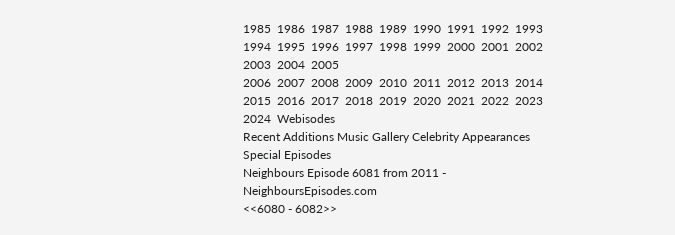1985  1986  1987  1988  1989  1990  1991  1992  1993  1994  1995  1996  1997  1998  1999  2000  2001  2002  2003  2004  2005
2006  2007  2008  2009  2010  2011  2012  2013  2014  2015  2016  2017  2018  2019  2020  2021  2022  2023  2024  Webisodes
Recent Additions Music Gallery Celebrity Appearances Special Episodes
Neighbours Episode 6081 from 2011 - NeighboursEpisodes.com
<<6080 - 6082>>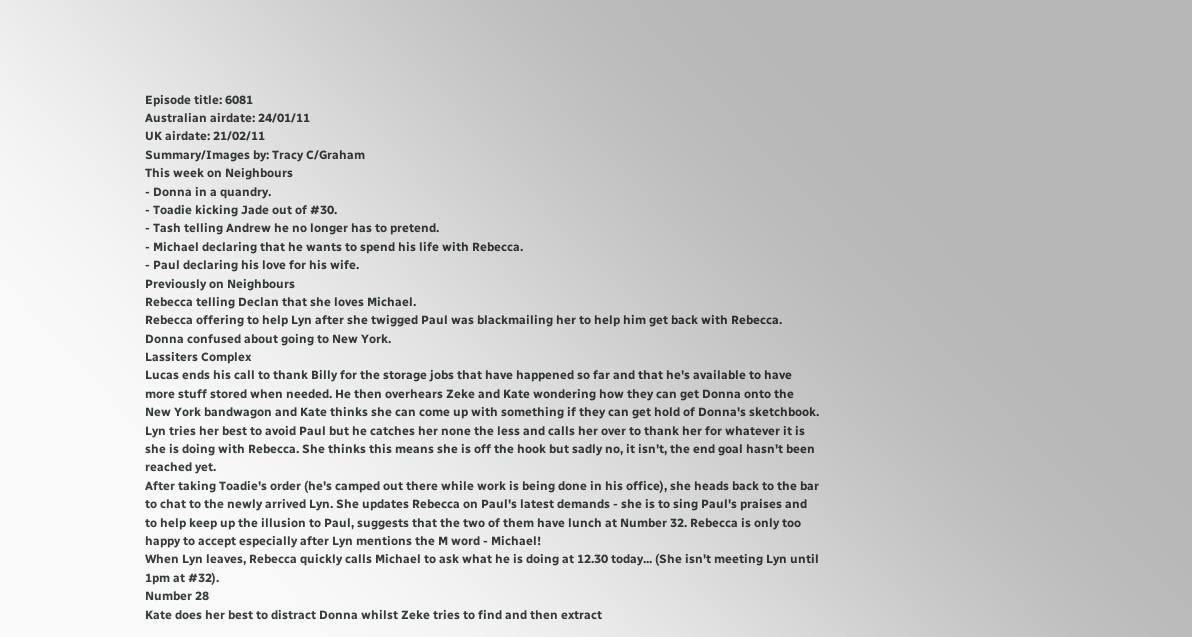Episode title: 6081
Australian airdate: 24/01/11
UK airdate: 21/02/11
Summary/Images by: Tracy C/Graham
This week on Neighbours
- Donna in a quandry.
- Toadie kicking Jade out of #30.
- Tash telling Andrew he no longer has to pretend.
- Michael declaring that he wants to spend his life with Rebecca.
- Paul declaring his love for his wife.
Previously on Neighbours
Rebecca telling Declan that she loves Michael.
Rebecca offering to help Lyn after she twigged Paul was blackmailing her to help him get back with Rebecca.
Donna confused about going to New York.
Lassiters Complex
Lucas ends his call to thank Billy for the storage jobs that have happened so far and that he's available to have more stuff stored when needed. He then overhears Zeke and Kate wondering how they can get Donna onto the New York bandwagon and Kate thinks she can come up with something if they can get hold of Donna's sketchbook.
Lyn tries her best to avoid Paul but he catches her none the less and calls her over to thank her for whatever it is she is doing with Rebecca. She thinks this means she is off the hook but sadly no, it isn't, the end goal hasn't been reached yet.
After taking Toadie's order (he's camped out there while work is being done in his office), she heads back to the bar to chat to the newly arrived Lyn. She updates Rebecca on Paul's latest demands - she is to sing Paul's praises and to help keep up the illusion to Paul, suggests that the two of them have lunch at Number 32. Rebecca is only too happy to accept especially after Lyn mentions the M word - Michael!
When Lyn leaves, Rebecca quickly calls Michael to ask what he is doing at 12.30 today... (She isn't meeting Lyn until 1pm at #32).
Number 28
Kate does her best to distract Donna whilst Zeke tries to find and then extract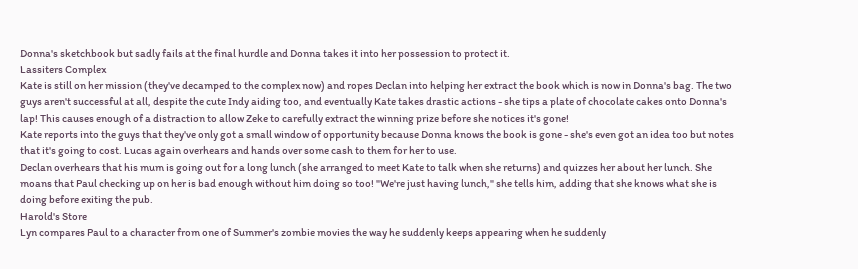Donna's sketchbook but sadly fails at the final hurdle and Donna takes it into her possession to protect it.
Lassiters Complex
Kate is still on her mission (they've decamped to the complex now) and ropes Declan into helping her extract the book which is now in Donna's bag. The two guys aren't successful at all, despite the cute Indy aiding too, and eventually Kate takes drastic actions - she tips a plate of chocolate cakes onto Donna's lap! This causes enough of a distraction to allow Zeke to carefully extract the winning prize before she notices it's gone!
Kate reports into the guys that they've only got a small window of opportunity because Donna knows the book is gone - she's even got an idea too but notes that it's going to cost. Lucas again overhears and hands over some cash to them for her to use.
Declan overhears that his mum is going out for a long lunch (she arranged to meet Kate to talk when she returns) and quizzes her about her lunch. She moans that Paul checking up on her is bad enough without him doing so too! "We're just having lunch," she tells him, adding that she knows what she is doing before exiting the pub.
Harold's Store
Lyn compares Paul to a character from one of Summer's zombie movies the way he suddenly keeps appearing when he suddenly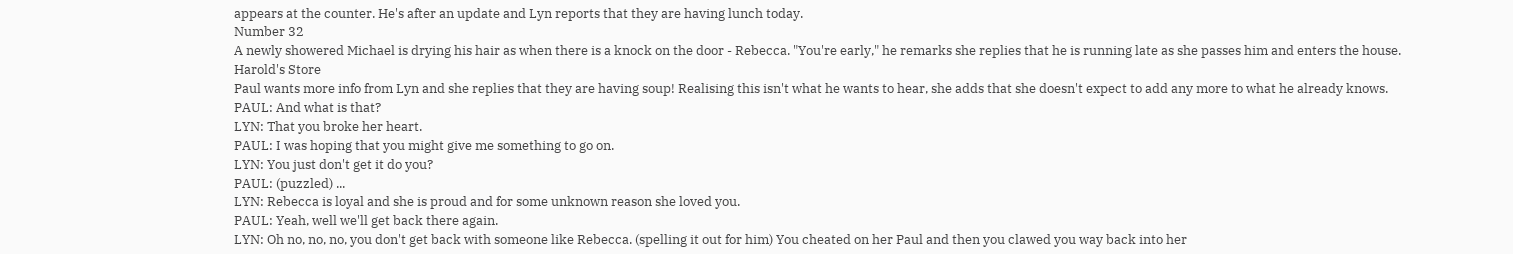appears at the counter. He's after an update and Lyn reports that they are having lunch today.
Number 32
A newly showered Michael is drying his hair as when there is a knock on the door - Rebecca. "You're early," he remarks she replies that he is running late as she passes him and enters the house.
Harold's Store
Paul wants more info from Lyn and she replies that they are having soup! Realising this isn't what he wants to hear, she adds that she doesn't expect to add any more to what he already knows.
PAUL: And what is that?
LYN: That you broke her heart.
PAUL: I was hoping that you might give me something to go on.
LYN: You just don't get it do you?
PAUL: (puzzled) ...
LYN: Rebecca is loyal and she is proud and for some unknown reason she loved you.
PAUL: Yeah, well we'll get back there again.
LYN: Oh no, no, no, you don't get back with someone like Rebecca. (spelling it out for him) You cheated on her Paul and then you clawed you way back into her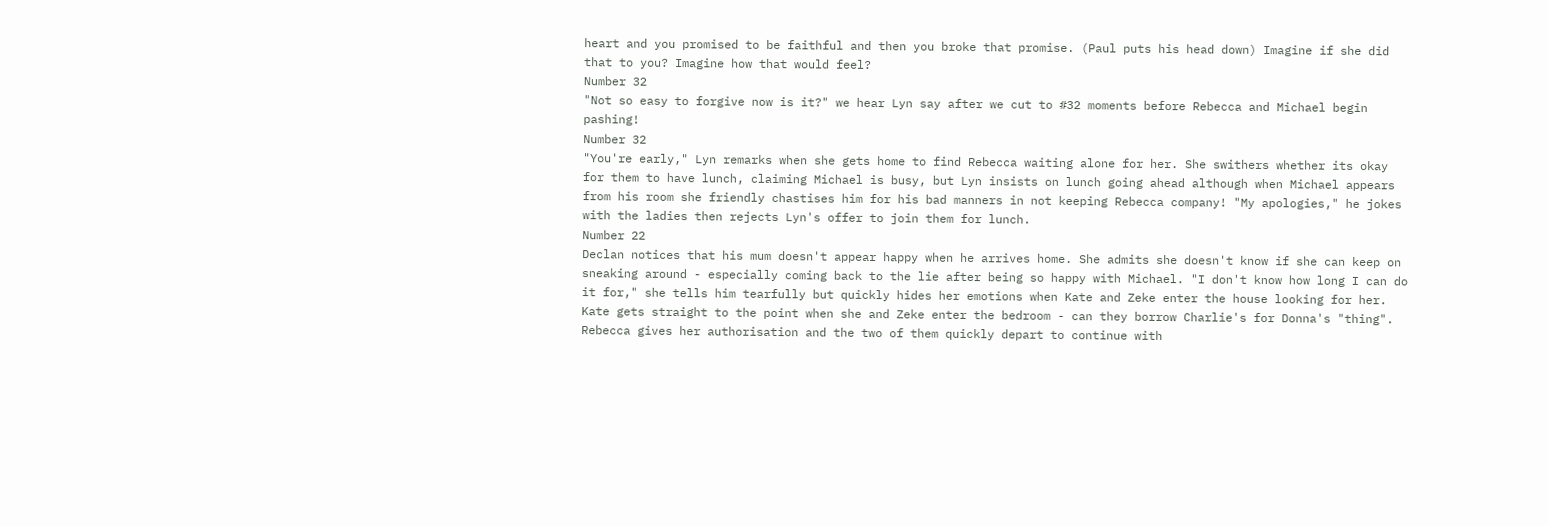heart and you promised to be faithful and then you broke that promise. (Paul puts his head down) Imagine if she did that to you? Imagine how that would feel?
Number 32
"Not so easy to forgive now is it?" we hear Lyn say after we cut to #32 moments before Rebecca and Michael begin pashing!
Number 32
"You're early," Lyn remarks when she gets home to find Rebecca waiting alone for her. She swithers whether its okay for them to have lunch, claiming Michael is busy, but Lyn insists on lunch going ahead although when Michael appears from his room she friendly chastises him for his bad manners in not keeping Rebecca company! "My apologies," he jokes with the ladies then rejects Lyn's offer to join them for lunch.
Number 22
Declan notices that his mum doesn't appear happy when he arrives home. She admits she doesn't know if she can keep on sneaking around - especially coming back to the lie after being so happy with Michael. "I don't know how long I can do it for," she tells him tearfully but quickly hides her emotions when Kate and Zeke enter the house looking for her.
Kate gets straight to the point when she and Zeke enter the bedroom - can they borrow Charlie's for Donna's "thing". Rebecca gives her authorisation and the two of them quickly depart to continue with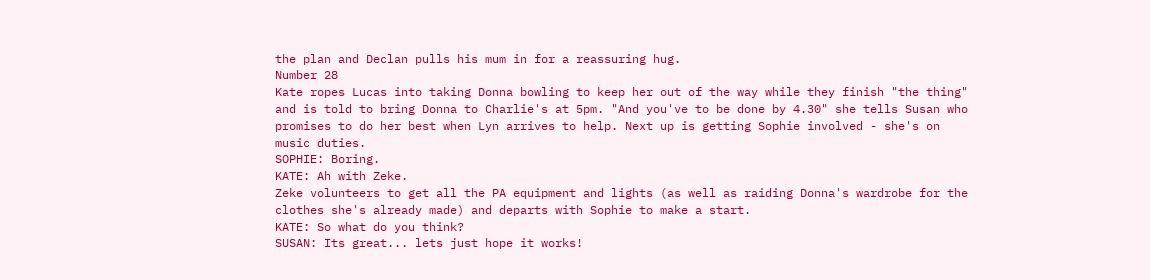the plan and Declan pulls his mum in for a reassuring hug.
Number 28
Kate ropes Lucas into taking Donna bowling to keep her out of the way while they finish "the thing" and is told to bring Donna to Charlie's at 5pm. "And you've to be done by 4.30" she tells Susan who promises to do her best when Lyn arrives to help. Next up is getting Sophie involved - she's on music duties.
SOPHIE: Boring.
KATE: Ah with Zeke.
Zeke volunteers to get all the PA equipment and lights (as well as raiding Donna's wardrobe for the clothes she's already made) and departs with Sophie to make a start.
KATE: So what do you think?
SUSAN: Its great... lets just hope it works!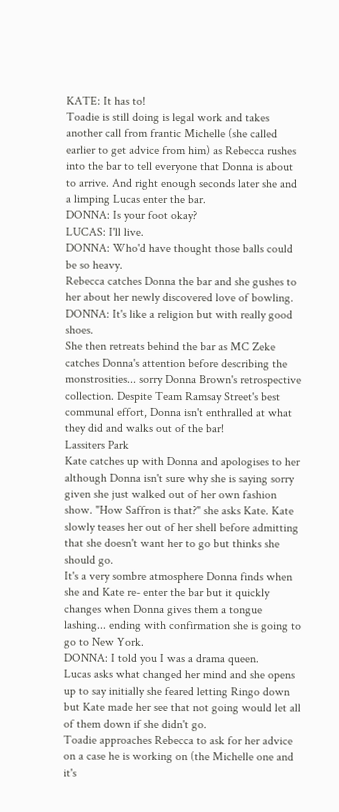KATE: It has to!
Toadie is still doing is legal work and takes another call from frantic Michelle (she called earlier to get advice from him) as Rebecca rushes into the bar to tell everyone that Donna is about to arrive. And right enough seconds later she and a limping Lucas enter the bar.
DONNA: Is your foot okay?
LUCAS: I'll live.
DONNA: Who'd have thought those balls could be so heavy.
Rebecca catches Donna the bar and she gushes to her about her newly discovered love of bowling.
DONNA: It's like a religion but with really good shoes.
She then retreats behind the bar as MC Zeke catches Donna's attention before describing the monstrosities... sorry Donna Brown's retrospective collection. Despite Team Ramsay Street's best communal effort, Donna isn't enthralled at what they did and walks out of the bar!
Lassiters Park
Kate catches up with Donna and apologises to her although Donna isn't sure why she is saying sorry given she just walked out of her own fashion show. "How Saffron is that?" she asks Kate. Kate slowly teases her out of her shell before admitting that she doesn't want her to go but thinks she should go.
It's a very sombre atmosphere Donna finds when she and Kate re- enter the bar but it quickly changes when Donna gives them a tongue lashing... ending with confirmation she is going to go to New York.
DONNA: I told you I was a drama queen.
Lucas asks what changed her mind and she opens up to say initially she feared letting Ringo down but Kate made her see that not going would let all of them down if she didn't go.
Toadie approaches Rebecca to ask for her advice on a case he is working on (the Michelle one and it's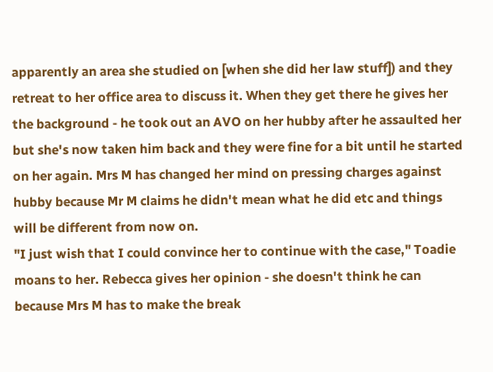apparently an area she studied on [when she did her law stuff]) and they retreat to her office area to discuss it. When they get there he gives her the background - he took out an AVO on her hubby after he assaulted her but she's now taken him back and they were fine for a bit until he started on her again. Mrs M has changed her mind on pressing charges against hubby because Mr M claims he didn't mean what he did etc and things will be different from now on.
"I just wish that I could convince her to continue with the case," Toadie moans to her. Rebecca gives her opinion - she doesn't think he can because Mrs M has to make the break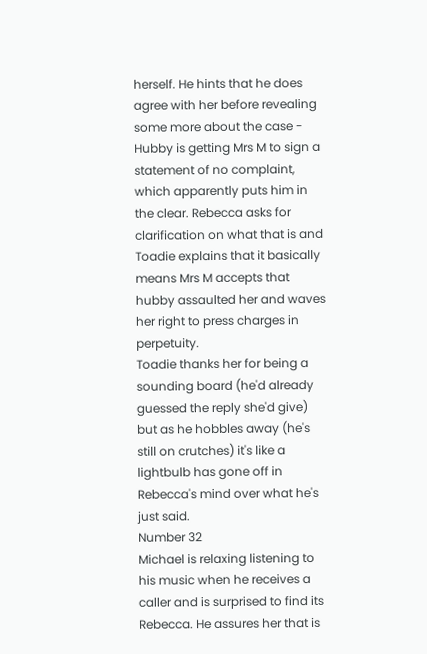herself. He hints that he does agree with her before revealing some more about the case - Hubby is getting Mrs M to sign a statement of no complaint, which apparently puts him in the clear. Rebecca asks for clarification on what that is and Toadie explains that it basically means Mrs M accepts that hubby assaulted her and waves her right to press charges in perpetuity.
Toadie thanks her for being a sounding board (he'd already guessed the reply she'd give) but as he hobbles away (he's still on crutches) it's like a lightbulb has gone off in Rebecca's mind over what he's just said.
Number 32
Michael is relaxing listening to his music when he receives a caller and is surprised to find its Rebecca. He assures her that is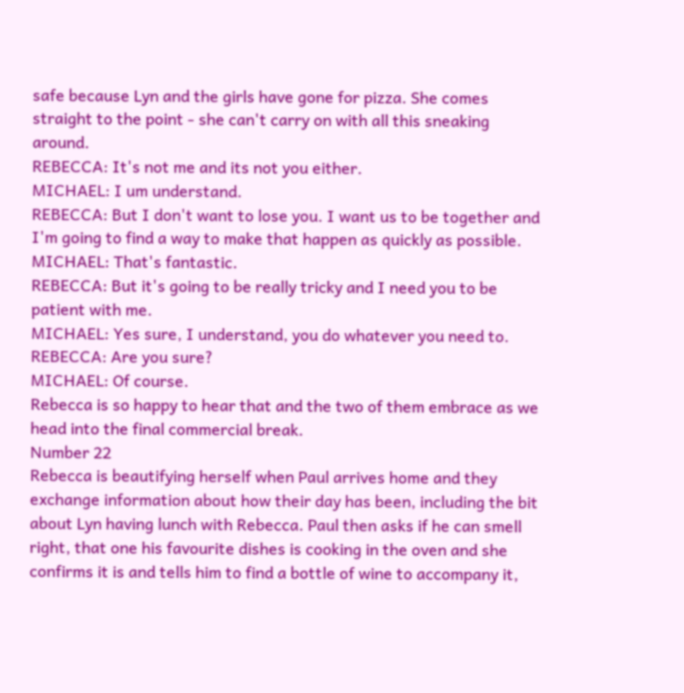safe because Lyn and the girls have gone for pizza. She comes straight to the point - she can't carry on with all this sneaking around.
REBECCA: It's not me and its not you either.
MICHAEL: I um understand.
REBECCA: But I don't want to lose you. I want us to be together and I'm going to find a way to make that happen as quickly as possible.
MICHAEL: That's fantastic.
REBECCA: But it's going to be really tricky and I need you to be patient with me.
MICHAEL: Yes sure, I understand, you do whatever you need to.
REBECCA: Are you sure?
MICHAEL: Of course.
Rebecca is so happy to hear that and the two of them embrace as we head into the final commercial break.
Number 22
Rebecca is beautifying herself when Paul arrives home and they exchange information about how their day has been, including the bit about Lyn having lunch with Rebecca. Paul then asks if he can smell right, that one his favourite dishes is cooking in the oven and she confirms it is and tells him to find a bottle of wine to accompany it,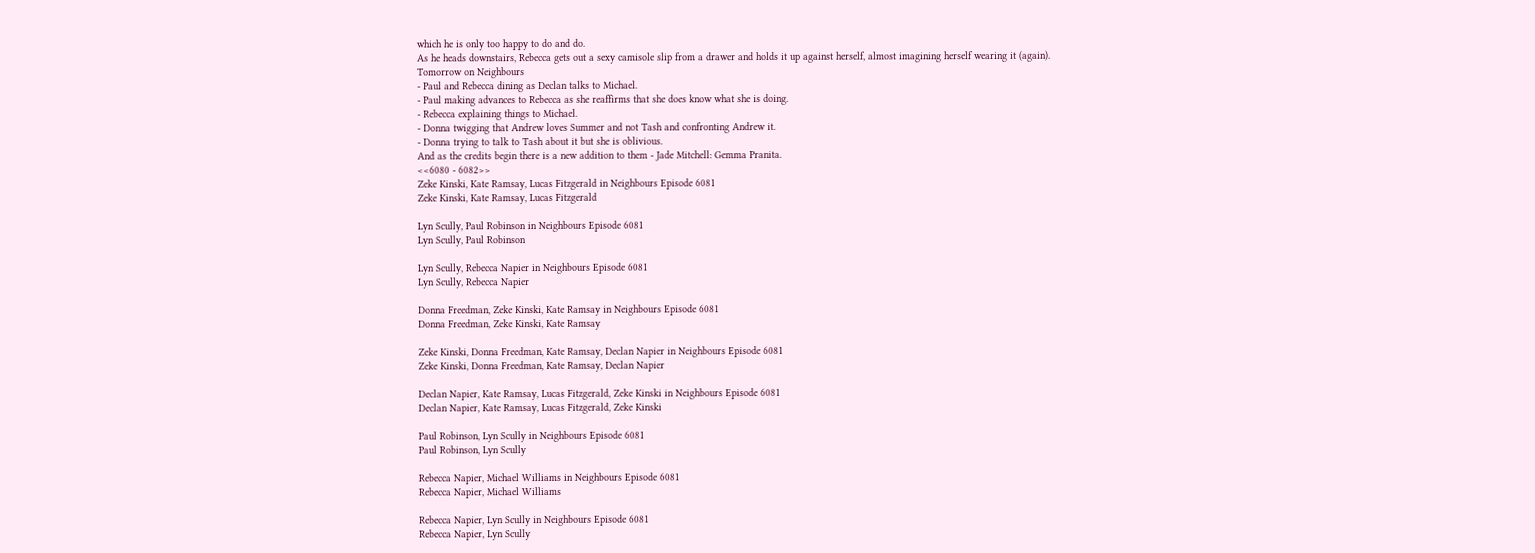which he is only too happy to do and do.
As he heads downstairs, Rebecca gets out a sexy camisole slip from a drawer and holds it up against herself, almost imagining herself wearing it (again).
Tomorrow on Neighbours
- Paul and Rebecca dining as Declan talks to Michael.
- Paul making advances to Rebecca as she reaffirms that she does know what she is doing.
- Rebecca explaining things to Michael.
- Donna twigging that Andrew loves Summer and not Tash and confronting Andrew it.
- Donna trying to talk to Tash about it but she is oblivious.
And as the credits begin there is a new addition to them - Jade Mitchell: Gemma Pranita.
<<6080 - 6082>>
Zeke Kinski, Kate Ramsay, Lucas Fitzgerald in Neighbours Episode 6081
Zeke Kinski, Kate Ramsay, Lucas Fitzgerald

Lyn Scully, Paul Robinson in Neighbours Episode 6081
Lyn Scully, Paul Robinson

Lyn Scully, Rebecca Napier in Neighbours Episode 6081
Lyn Scully, Rebecca Napier

Donna Freedman, Zeke Kinski, Kate Ramsay in Neighbours Episode 6081
Donna Freedman, Zeke Kinski, Kate Ramsay

Zeke Kinski, Donna Freedman, Kate Ramsay, Declan Napier in Neighbours Episode 6081
Zeke Kinski, Donna Freedman, Kate Ramsay, Declan Napier

Declan Napier, Kate Ramsay, Lucas Fitzgerald, Zeke Kinski in Neighbours Episode 6081
Declan Napier, Kate Ramsay, Lucas Fitzgerald, Zeke Kinski

Paul Robinson, Lyn Scully in Neighbours Episode 6081
Paul Robinson, Lyn Scully

Rebecca Napier, Michael Williams in Neighbours Episode 6081
Rebecca Napier, Michael Williams

Rebecca Napier, Lyn Scully in Neighbours Episode 6081
Rebecca Napier, Lyn Scully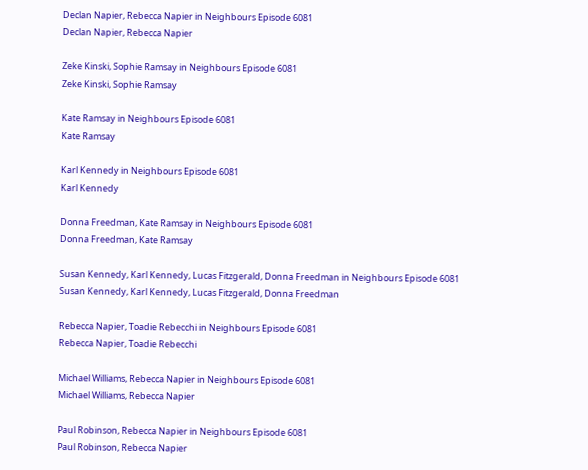Declan Napier, Rebecca Napier in Neighbours Episode 6081
Declan Napier, Rebecca Napier

Zeke Kinski, Sophie Ramsay in Neighbours Episode 6081
Zeke Kinski, Sophie Ramsay

Kate Ramsay in Neighbours Episode 6081
Kate Ramsay

Karl Kennedy in Neighbours Episode 6081
Karl Kennedy

Donna Freedman, Kate Ramsay in Neighbours Episode 6081
Donna Freedman, Kate Ramsay

Susan Kennedy, Karl Kennedy, Lucas Fitzgerald, Donna Freedman in Neighbours Episode 6081
Susan Kennedy, Karl Kennedy, Lucas Fitzgerald, Donna Freedman

Rebecca Napier, Toadie Rebecchi in Neighbours Episode 6081
Rebecca Napier, Toadie Rebecchi

Michael Williams, Rebecca Napier in Neighbours Episode 6081
Michael Williams, Rebecca Napier

Paul Robinson, Rebecca Napier in Neighbours Episode 6081
Paul Robinson, Rebecca Napier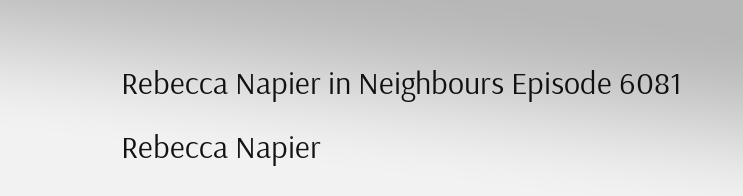Rebecca Napier in Neighbours Episode 6081
Rebecca Napier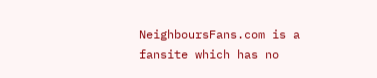NeighboursFans.com is a fansite which has no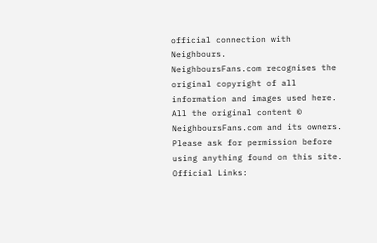official connection with Neighbours.
NeighboursFans.com recognises the original copyright of all information and images used here.
All the original content © NeighboursFans.com and its owners.
Please ask for permission before using anything found on this site.
Official Links: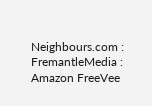Neighbours.com : FremantleMedia : Amazon FreeVee